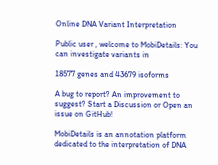Online DNA Variant Interpretation

Public user , welcome to MobiDetails: You can investigate variants in

18577 genes and 43679 isoforms

A bug to report? An improvement to suggest? Start a Discussion or Open an issue on GitHub!

MobiDetails is an annotation platform dedicated to the interpretation of DNA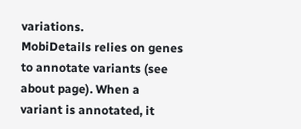variations.
MobiDetails relies on genes to annotate variants (see about page). When a variant is annotated, it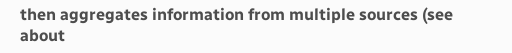then aggregates information from multiple sources (see about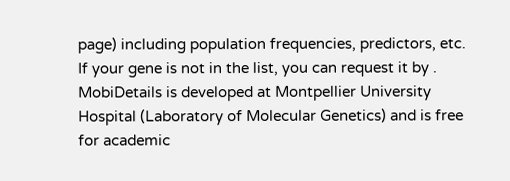page) including population frequencies, predictors, etc.
If your gene is not in the list, you can request it by .
MobiDetails is developed at Montpellier University Hospital (Laboratory of Molecular Genetics) and is free for academic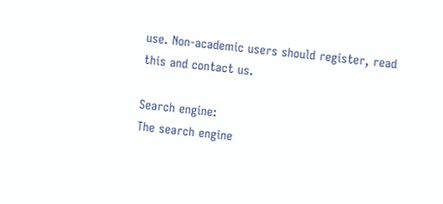use. Non-academic users should register, read this and contact us.

Search engine:
The search engine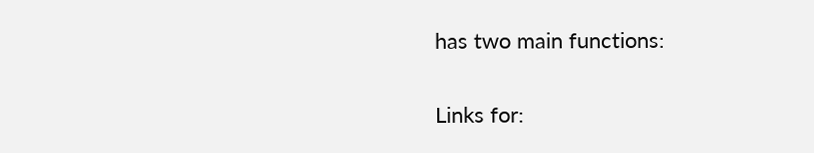has two main functions:

Links for: